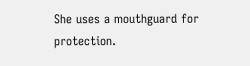She uses a mouthguard for protection.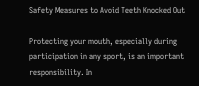Safety Measures to Avoid Teeth Knocked Out

Protecting your mouth, especially during participation in any sport, is an important responsibility. In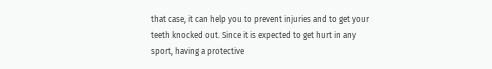that case, it can help you to prevent injuries and to get your teeth knocked out. Since it is expected to get hurt in any sport, having a protective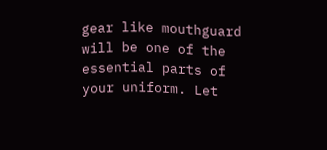gear like mouthguard will be one of the essential parts of your uniform. Let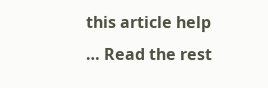this article help … Read the rest